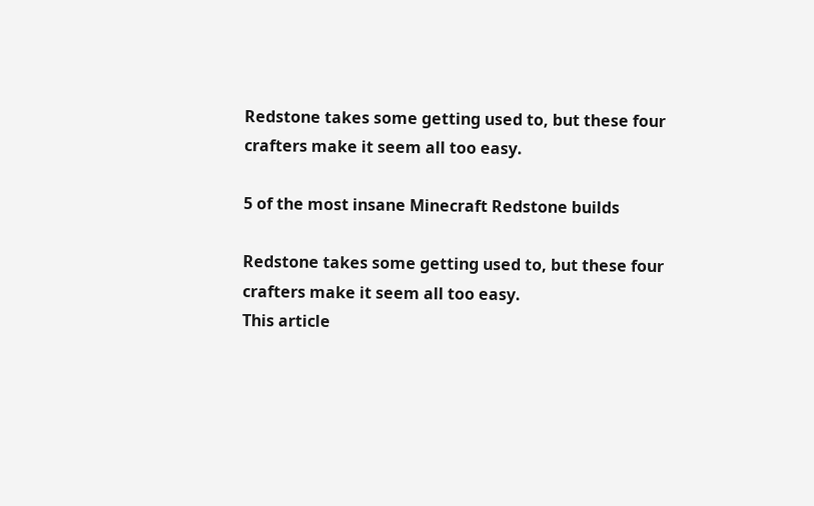Redstone takes some getting used to, but these four crafters make it seem all too easy.

5 of the most insane Minecraft Redstone builds

Redstone takes some getting used to, but these four crafters make it seem all too easy.
This article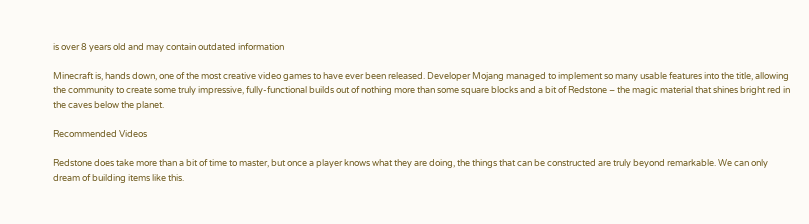is over 8 years old and may contain outdated information

Minecraft is, hands down, one of the most creative video games to have ever been released. Developer Mojang managed to implement so many usable features into the title, allowing the community to create some truly impressive, fully-functional builds out of nothing more than some square blocks and a bit of Redstone – the magic material that shines bright red in the caves below the planet.

Recommended Videos

Redstone does take more than a bit of time to master, but once a player knows what they are doing, the things that can be constructed are truly beyond remarkable. We can only dream of building items like this.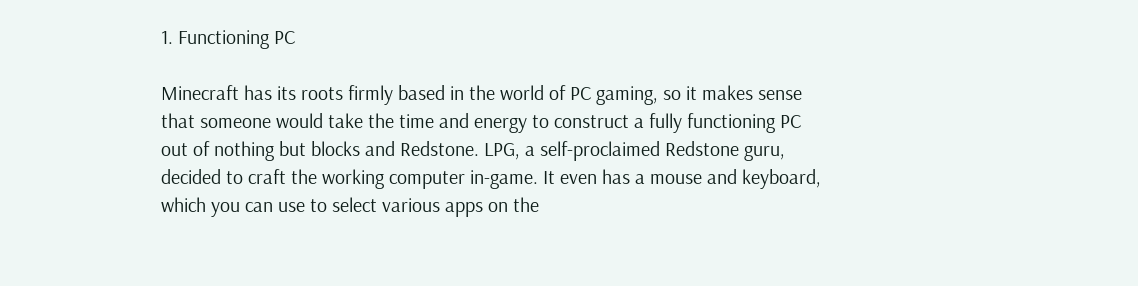1. Functioning PC

Minecraft has its roots firmly based in the world of PC gaming, so it makes sense that someone would take the time and energy to construct a fully functioning PC out of nothing but blocks and Redstone. LPG, a self-proclaimed Redstone guru, decided to craft the working computer in-game. It even has a mouse and keyboard, which you can use to select various apps on the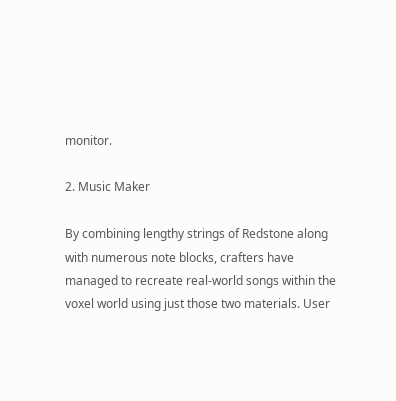monitor.

2. Music Maker

By combining lengthy strings of Redstone along with numerous note blocks, crafters have managed to recreate real-world songs within the voxel world using just those two materials. User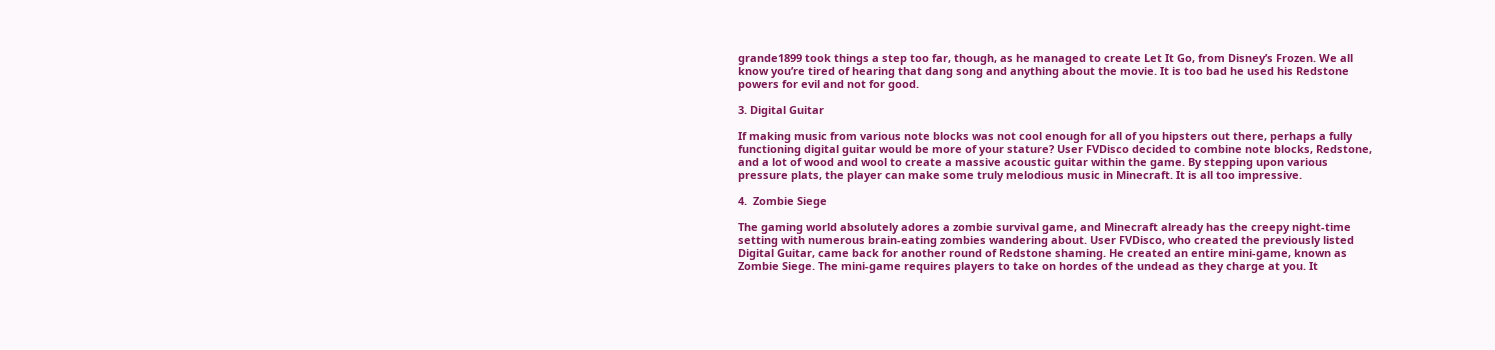grande1899 took things a step too far, though, as he managed to create Let It Go, from Disney’s Frozen. We all know you’re tired of hearing that dang song and anything about the movie. It is too bad he used his Redstone powers for evil and not for good.

3. Digital Guitar

If making music from various note blocks was not cool enough for all of you hipsters out there, perhaps a fully functioning digital guitar would be more of your stature? User FVDisco decided to combine note blocks, Redstone, and a lot of wood and wool to create a massive acoustic guitar within the game. By stepping upon various pressure plats, the player can make some truly melodious music in Minecraft. It is all too impressive.

4.  Zombie Siege

The gaming world absolutely adores a zombie survival game, and Minecraft already has the creepy night-time setting with numerous brain-eating zombies wandering about. User FVDisco, who created the previously listed Digital Guitar, came back for another round of Redstone shaming. He created an entire mini-game, known as Zombie Siege. The mini-game requires players to take on hordes of the undead as they charge at you. It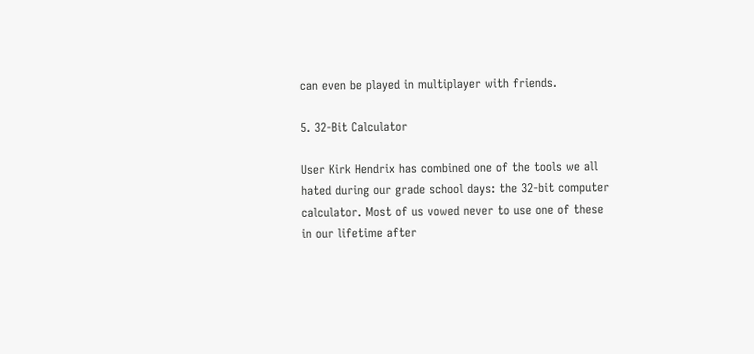can even be played in multiplayer with friends.

5. 32-Bit Calculator

User Kirk Hendrix has combined one of the tools we all hated during our grade school days: the 32-bit computer calculator. Most of us vowed never to use one of these in our lifetime after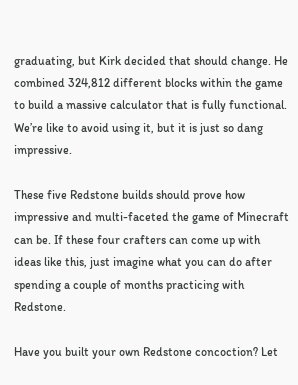graduating, but Kirk decided that should change. He combined 324,812 different blocks within the game to build a massive calculator that is fully functional. We’re like to avoid using it, but it is just so dang impressive.

These five Redstone builds should prove how impressive and multi-faceted the game of Minecraft can be. If these four crafters can come up with ideas like this, just imagine what you can do after spending a couple of months practicing with Redstone.

Have you built your own Redstone concoction? Let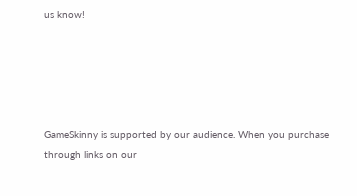us know!





GameSkinny is supported by our audience. When you purchase through links on our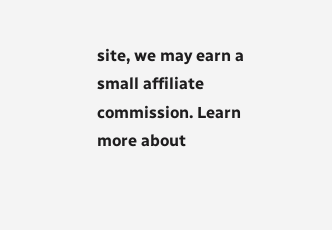site, we may earn a small affiliate commission. Learn more about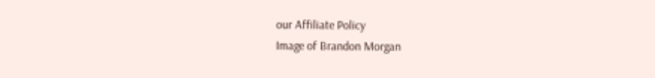our Affiliate Policy
Image of Brandon Morgan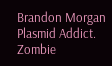Brandon Morgan
Plasmid Addict. Zombie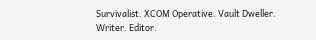Survivalist. XCOM Operative. Vault Dweller. Writer. Editor.